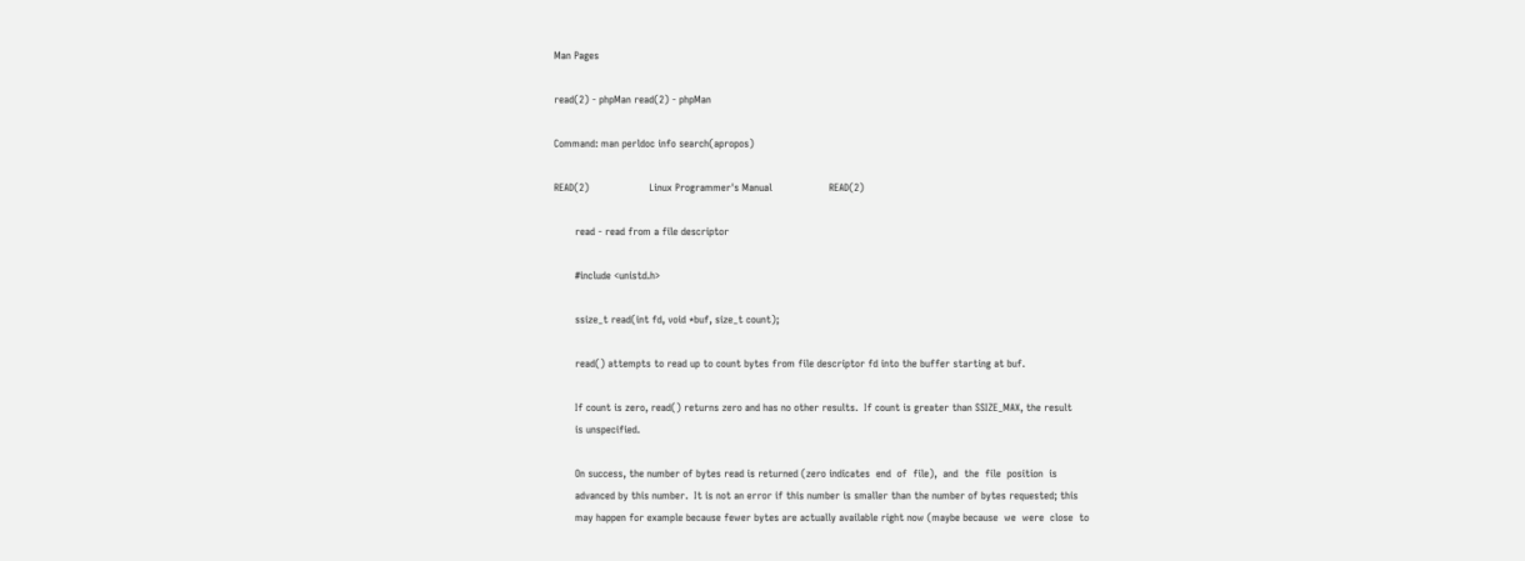Man Pages

read(2) - phpMan read(2) - phpMan

Command: man perldoc info search(apropos)

READ(2)                    Linux Programmer's Manual                   READ(2)

       read - read from a file descriptor

       #include <unistd.h>

       ssize_t read(int fd, void *buf, size_t count);

       read() attempts to read up to count bytes from file descriptor fd into the buffer starting at buf.

       If count is zero, read() returns zero and has no other results.  If count is greater than SSIZE_MAX, the result
       is unspecified.

       On success, the number of bytes read is returned (zero indicates  end  of  file),  and  the  file  position  is
       advanced by this number.  It is not an error if this number is smaller than the number of bytes requested; this
       may happen for example because fewer bytes are actually available right now (maybe because  we  were  close  to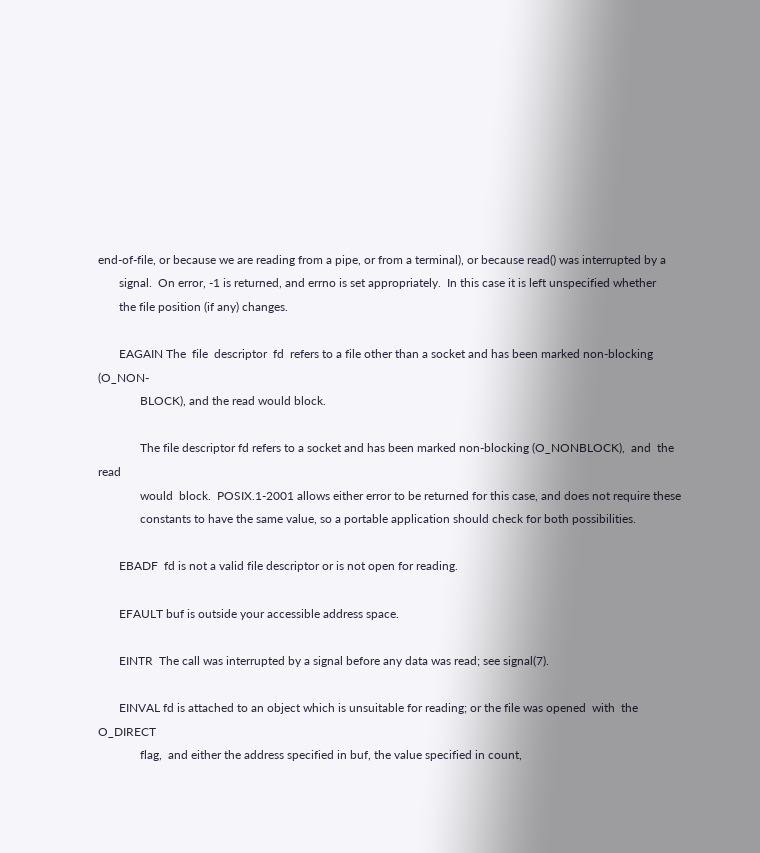end-of-file, or because we are reading from a pipe, or from a terminal), or because read() was interrupted by a
       signal.  On error, -1 is returned, and errno is set appropriately.  In this case it is left unspecified whether
       the file position (if any) changes.

       EAGAIN The  file  descriptor  fd  refers to a file other than a socket and has been marked non-blocking (O_NON-
              BLOCK), and the read would block.

              The file descriptor fd refers to a socket and has been marked non-blocking (O_NONBLOCK),  and  the  read
              would  block.  POSIX.1-2001 allows either error to be returned for this case, and does not require these
              constants to have the same value, so a portable application should check for both possibilities.

       EBADF  fd is not a valid file descriptor or is not open for reading.

       EFAULT buf is outside your accessible address space.

       EINTR  The call was interrupted by a signal before any data was read; see signal(7).

       EINVAL fd is attached to an object which is unsuitable for reading; or the file was opened  with  the  O_DIRECT
              flag,  and either the address specified in buf, the value specified in count,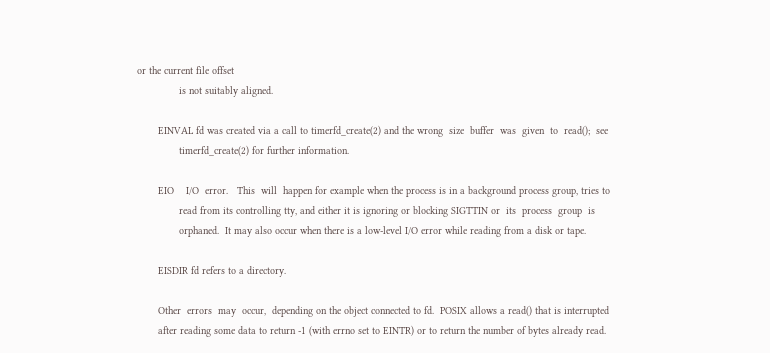or the current file offset
              is not suitably aligned.

       EINVAL fd was created via a call to timerfd_create(2) and the wrong  size  buffer  was  given  to  read();  see
              timerfd_create(2) for further information.

       EIO    I/O  error.   This  will  happen for example when the process is in a background process group, tries to
              read from its controlling tty, and either it is ignoring or blocking SIGTTIN or  its  process  group  is
              orphaned.  It may also occur when there is a low-level I/O error while reading from a disk or tape.

       EISDIR fd refers to a directory.

       Other  errors  may  occur,  depending on the object connected to fd.  POSIX allows a read() that is interrupted
       after reading some data to return -1 (with errno set to EINTR) or to return the number of bytes already read.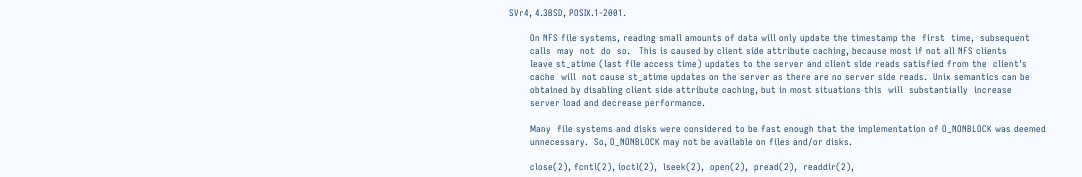SVr4, 4.3BSD, POSIX.1-2001.

       On NFS file systems, reading small amounts of data will only update the timestamp the  first  time,  subsequent
       calls  may  not  do  so.   This is caused by client side attribute caching, because most if not all NFS clients
       leave st_atime (last file access time) updates to the server and client side reads satisfied from the  client's
       cache  will  not cause st_atime updates on the server as there are no server side reads.  Unix semantics can be
       obtained by disabling client side attribute caching, but in most situations this  will  substantially  increase
       server load and decrease performance.

       Many  file systems and disks were considered to be fast enough that the implementation of O_NONBLOCK was deemed
       unnecessary.  So, O_NONBLOCK may not be available on files and/or disks.

       close(2), fcntl(2), ioctl(2),  lseek(2),  open(2),  pread(2),  readdir(2),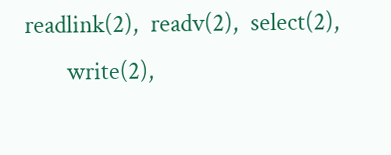readlink(2),  readv(2),  select(2),
       write(2),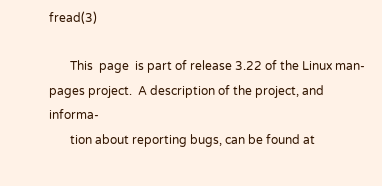fread(3)

       This  page  is part of release 3.22 of the Linux man-pages project.  A description of the project, and informa-
       tion about reporting bugs, can be found at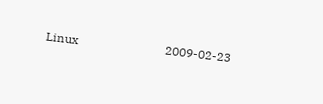Linux                             2009-02-23